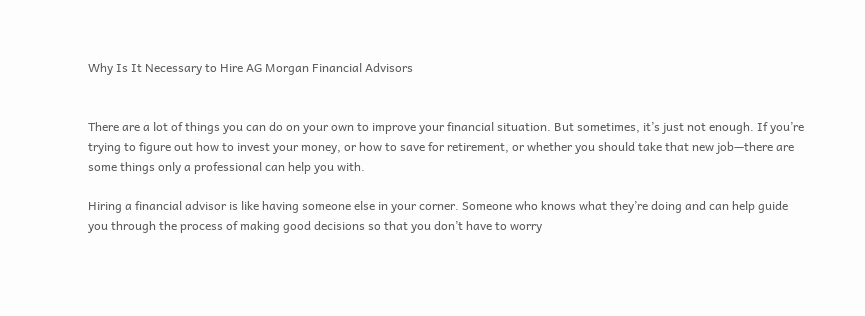Why Is It Necessary to Hire AG Morgan Financial Advisors


There are a lot of things you can do on your own to improve your financial situation. But sometimes, it’s just not enough. If you’re trying to figure out how to invest your money, or how to save for retirement, or whether you should take that new job—there are some things only a professional can help you with.

Hiring a financial advisor is like having someone else in your corner. Someone who knows what they’re doing and can help guide you through the process of making good decisions so that you don’t have to worry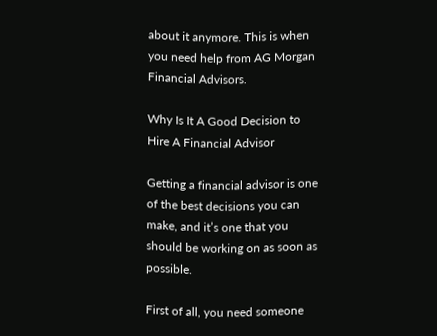about it anymore. This is when you need help from AG Morgan Financial Advisors.

Why Is It A Good Decision to Hire A Financial Advisor

Getting a financial advisor is one of the best decisions you can make, and it’s one that you should be working on as soon as possible.

First of all, you need someone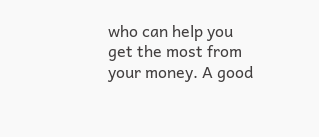who can help you get the most from your money. A good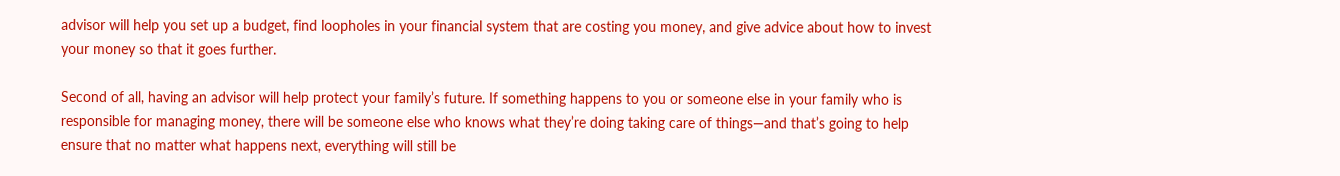advisor will help you set up a budget, find loopholes in your financial system that are costing you money, and give advice about how to invest your money so that it goes further.

Second of all, having an advisor will help protect your family’s future. If something happens to you or someone else in your family who is responsible for managing money, there will be someone else who knows what they’re doing taking care of things—and that’s going to help ensure that no matter what happens next, everything will still be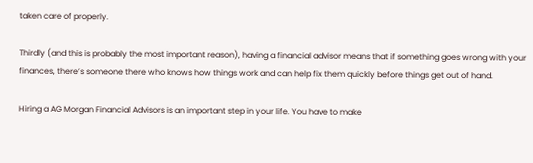taken care of properly.

Thirdly (and this is probably the most important reason), having a financial advisor means that if something goes wrong with your finances, there’s someone there who knows how things work and can help fix them quickly before things get out of hand.

Hiring a AG Morgan Financial Advisors is an important step in your life. You have to make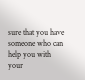sure that you have someone who can help you with your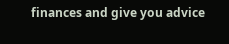finances and give you advice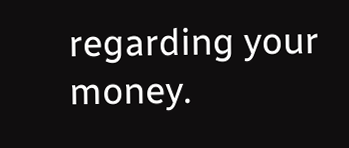regarding your money.